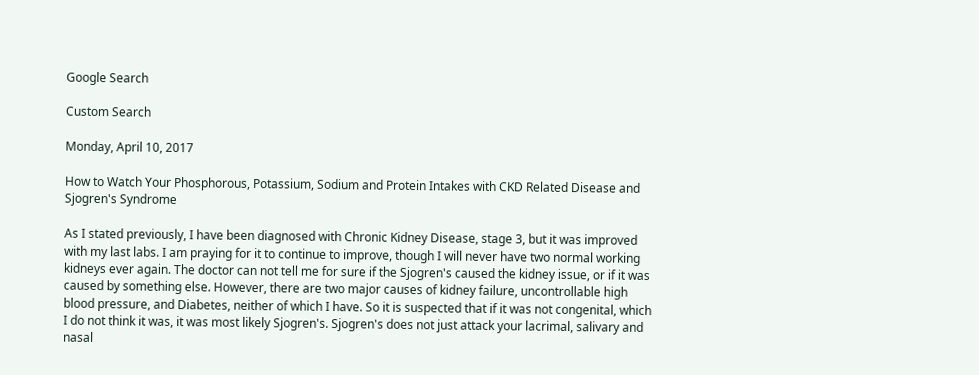Google Search

Custom Search

Monday, April 10, 2017

How to Watch Your Phosphorous, Potassium, Sodium and Protein Intakes with CKD Related Disease and Sjogren's Syndrome

As I stated previously, I have been diagnosed with Chronic Kidney Disease, stage 3, but it was improved with my last labs. I am praying for it to continue to improve, though I will never have two normal working kidneys ever again. The doctor can not tell me for sure if the Sjogren's caused the kidney issue, or if it was caused by something else. However, there are two major causes of kidney failure, uncontrollable high blood pressure, and Diabetes, neither of which I have. So it is suspected that if it was not congenital, which I do not think it was, it was most likely Sjogren's. Sjogren's does not just attack your lacrimal, salivary and nasal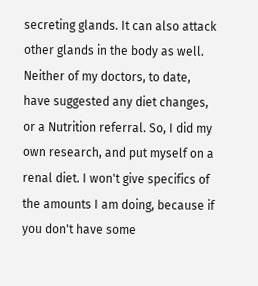secreting glands. It can also attack other glands in the body as well. Neither of my doctors, to date, have suggested any diet changes, or a Nutrition referral. So, I did my own research, and put myself on a renal diet. I won't give specifics of the amounts I am doing, because if you don't have some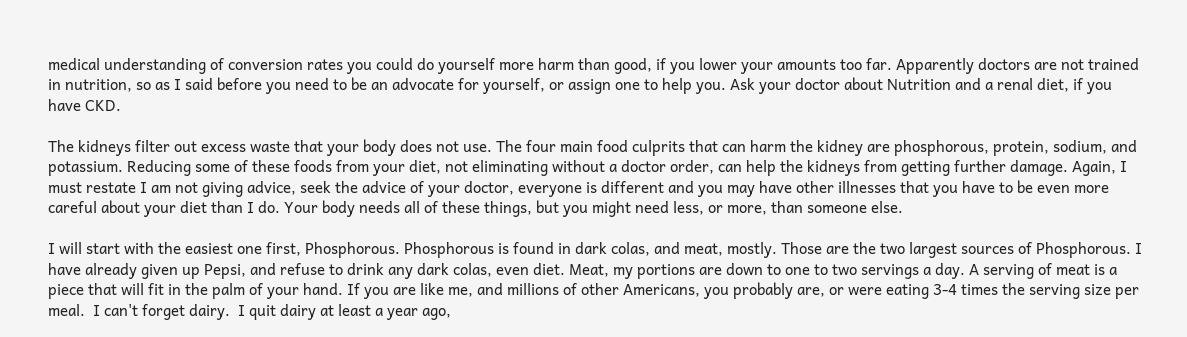medical understanding of conversion rates you could do yourself more harm than good, if you lower your amounts too far. Apparently doctors are not trained in nutrition, so as I said before you need to be an advocate for yourself, or assign one to help you. Ask your doctor about Nutrition and a renal diet, if you have CKD.

The kidneys filter out excess waste that your body does not use. The four main food culprits that can harm the kidney are phosphorous, protein, sodium, and potassium. Reducing some of these foods from your diet, not eliminating without a doctor order, can help the kidneys from getting further damage. Again, I must restate I am not giving advice, seek the advice of your doctor, everyone is different and you may have other illnesses that you have to be even more careful about your diet than I do. Your body needs all of these things, but you might need less, or more, than someone else.

I will start with the easiest one first, Phosphorous. Phosphorous is found in dark colas, and meat, mostly. Those are the two largest sources of Phosphorous. I have already given up Pepsi, and refuse to drink any dark colas, even diet. Meat, my portions are down to one to two servings a day. A serving of meat is a piece that will fit in the palm of your hand. If you are like me, and millions of other Americans, you probably are, or were eating 3-4 times the serving size per meal.  I can't forget dairy.  I quit dairy at least a year ago,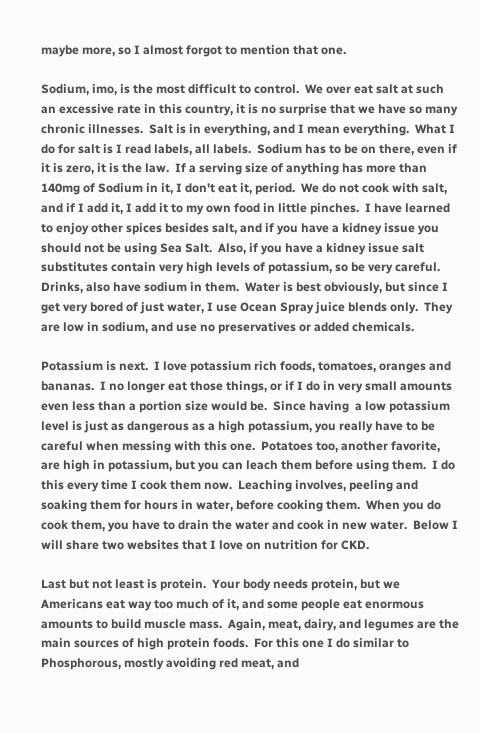maybe more, so I almost forgot to mention that one.

Sodium, imo, is the most difficult to control.  We over eat salt at such an excessive rate in this country, it is no surprise that we have so many chronic illnesses.  Salt is in everything, and I mean everything.  What I do for salt is I read labels, all labels.  Sodium has to be on there, even if it is zero, it is the law.  If a serving size of anything has more than 140mg of Sodium in it, I don't eat it, period.  We do not cook with salt, and if I add it, I add it to my own food in little pinches.  I have learned to enjoy other spices besides salt, and if you have a kidney issue you should not be using Sea Salt.  Also, if you have a kidney issue salt substitutes contain very high levels of potassium, so be very careful. Drinks, also have sodium in them.  Water is best obviously, but since I get very bored of just water, I use Ocean Spray juice blends only.  They are low in sodium, and use no preservatives or added chemicals.

Potassium is next.  I love potassium rich foods, tomatoes, oranges and bananas.  I no longer eat those things, or if I do in very small amounts even less than a portion size would be.  Since having  a low potassium level is just as dangerous as a high potassium, you really have to be careful when messing with this one.  Potatoes too, another favorite, are high in potassium, but you can leach them before using them.  I do this every time I cook them now.  Leaching involves, peeling and soaking them for hours in water, before cooking them.  When you do cook them, you have to drain the water and cook in new water.  Below I will share two websites that I love on nutrition for CKD.

Last but not least is protein.  Your body needs protein, but we Americans eat way too much of it, and some people eat enormous amounts to build muscle mass.  Again, meat, dairy, and legumes are the main sources of high protein foods.  For this one I do similar to Phosphorous, mostly avoiding red meat, and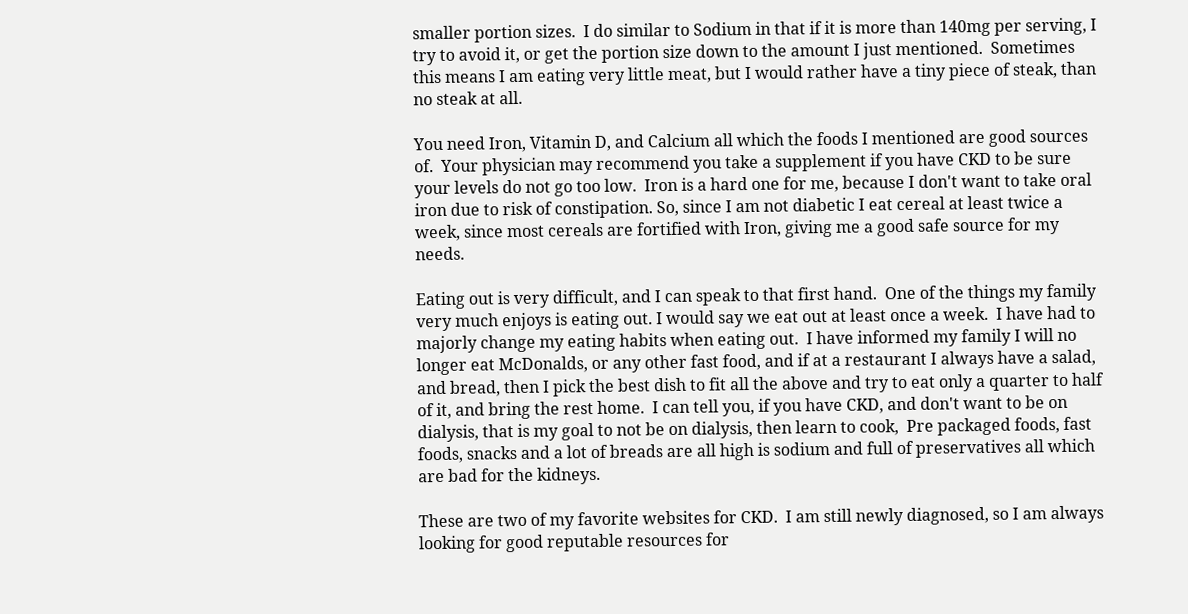smaller portion sizes.  I do similar to Sodium in that if it is more than 140mg per serving, I try to avoid it, or get the portion size down to the amount I just mentioned.  Sometimes this means I am eating very little meat, but I would rather have a tiny piece of steak, than no steak at all.

You need Iron, Vitamin D, and Calcium all which the foods I mentioned are good sources of.  Your physician may recommend you take a supplement if you have CKD to be sure your levels do not go too low.  Iron is a hard one for me, because I don't want to take oral iron due to risk of constipation. So, since I am not diabetic I eat cereal at least twice a week, since most cereals are fortified with Iron, giving me a good safe source for my needs.

Eating out is very difficult, and I can speak to that first hand.  One of the things my family very much enjoys is eating out. I would say we eat out at least once a week.  I have had to majorly change my eating habits when eating out.  I have informed my family I will no longer eat McDonalds, or any other fast food, and if at a restaurant I always have a salad, and bread, then I pick the best dish to fit all the above and try to eat only a quarter to half of it, and bring the rest home.  I can tell you, if you have CKD, and don't want to be on dialysis, that is my goal to not be on dialysis, then learn to cook,  Pre packaged foods, fast foods, snacks and a lot of breads are all high is sodium and full of preservatives all which are bad for the kidneys.

These are two of my favorite websites for CKD.  I am still newly diagnosed, so I am always looking for good reputable resources for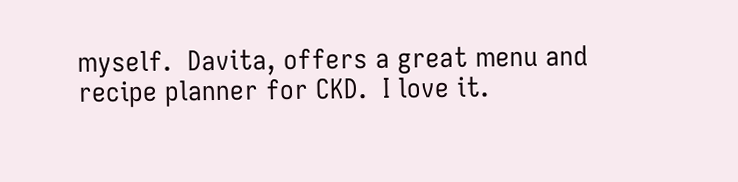myself.  Davita, offers a great menu and recipe planner for CKD.  I love it.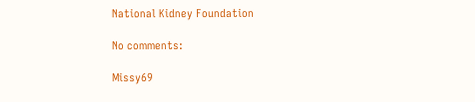National Kidney Foundation

No comments:

Missy69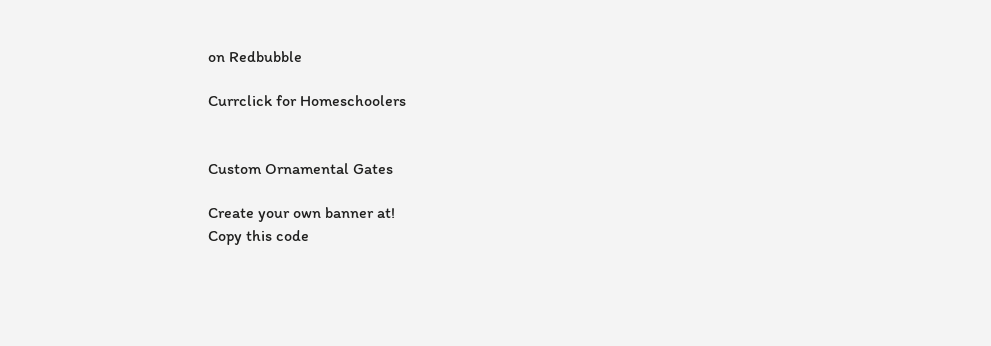on Redbubble

Currclick for Homeschoolers


Custom Ornamental Gates

Create your own banner at!
Copy this code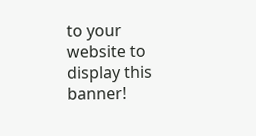to your website to display this banner!